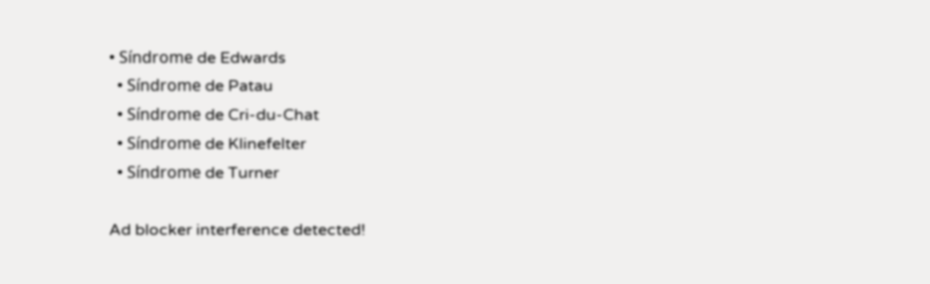• Síndrome de Edwards
  • Síndrome de Patau
  • Síndrome de Cri-du-Chat
  • Síndrome de Klinefelter
  • Síndrome de Turner

Ad blocker interference detected!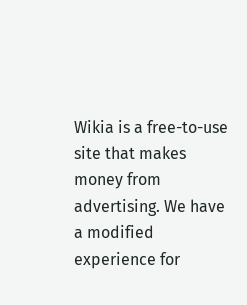Wikia is a free-to-use site that makes money from advertising. We have a modified experience for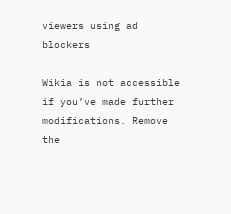viewers using ad blockers

Wikia is not accessible if you’ve made further modifications. Remove the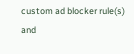custom ad blocker rule(s) and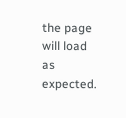the page will load as expected.